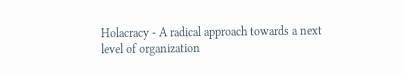Holacracy - A radical approach towards a next level of organization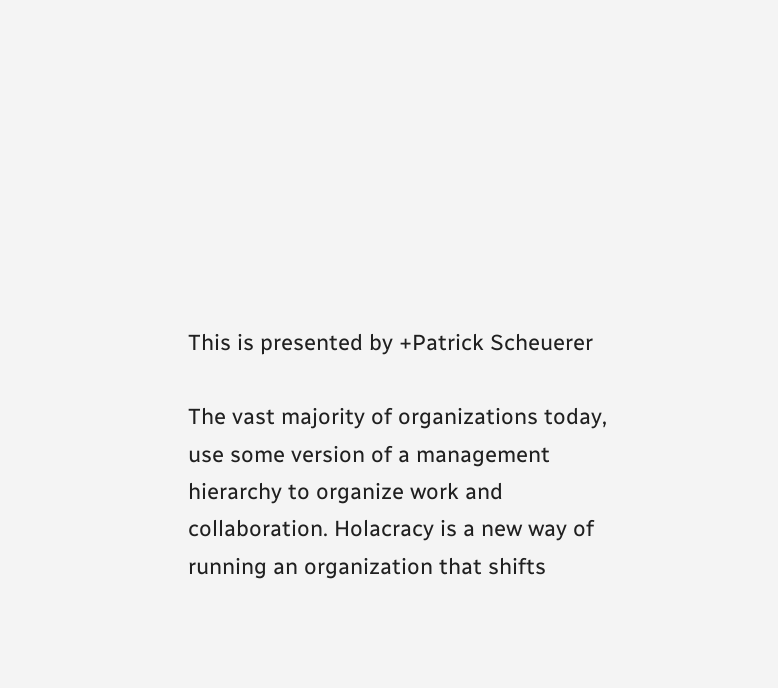This is presented by +Patrick Scheuerer

The vast majority of organizations today, use some version of a management hierarchy to organize work and collaboration. Holacracy is a new way of running an organization that shifts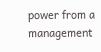power from a management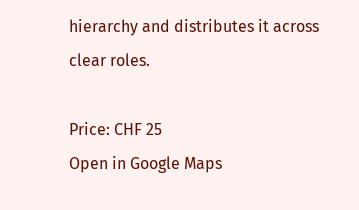hierarchy and distributes it across clear roles.

Price: CHF 25
Open in Google Maps